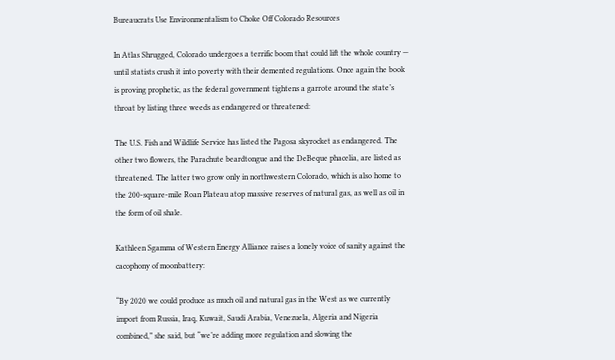Bureaucrats Use Environmentalism to Choke Off Colorado Resources

In Atlas Shrugged, Colorado undergoes a terrific boom that could lift the whole country — until statists crush it into poverty with their demented regulations. Once again the book is proving prophetic, as the federal government tightens a garrote around the state’s throat by listing three weeds as endangered or threatened:

The U.S. Fish and Wildlife Service has listed the Pagosa skyrocket as endangered. The other two flowers, the Parachute beardtongue and the DeBeque phacelia, are listed as threatened. The latter two grow only in northwestern Colorado, which is also home to the 200-square-mile Roan Plateau atop massive reserves of natural gas, as well as oil in the form of oil shale.

Kathleen Sgamma of Western Energy Alliance raises a lonely voice of sanity against the cacophony of moonbattery:

“By 2020 we could produce as much oil and natural gas in the West as we currently import from Russia, Iraq, Kuwait, Saudi Arabia, Venezuela, Algeria and Nigeria combined,” she said, but “we’re adding more regulation and slowing the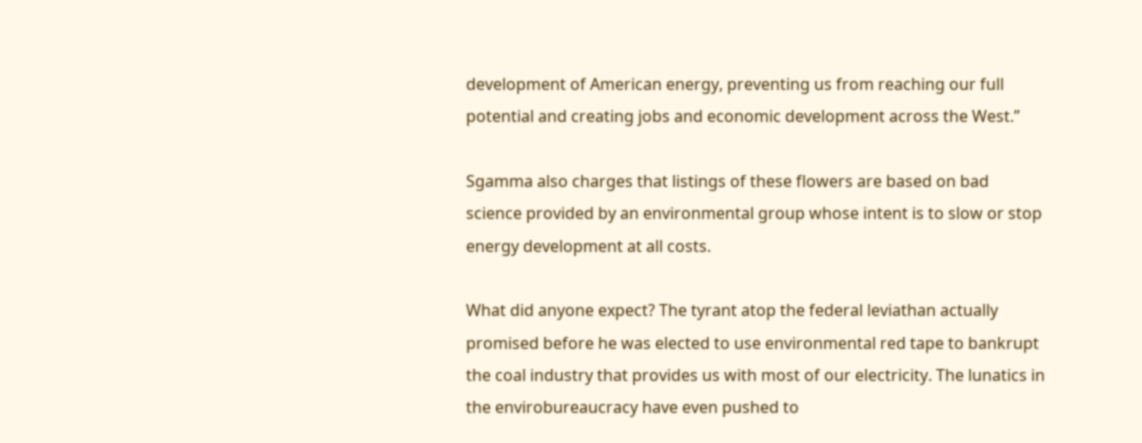development of American energy, preventing us from reaching our full potential and creating jobs and economic development across the West.”

Sgamma also charges that listings of these flowers are based on bad science provided by an environmental group whose intent is to slow or stop energy development at all costs.

What did anyone expect? The tyrant atop the federal leviathan actually promised before he was elected to use environmental red tape to bankrupt the coal industry that provides us with most of our electricity. The lunatics in the envirobureaucracy have even pushed to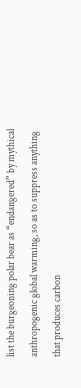list the burgeoning polar bear as “endangered” by mythical anthropogenic global warming, so as to suppress anything that produces carbon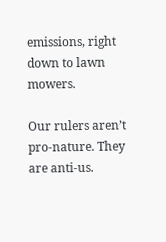emissions, right down to lawn mowers.

Our rulers aren’t pro-nature. They are anti-us.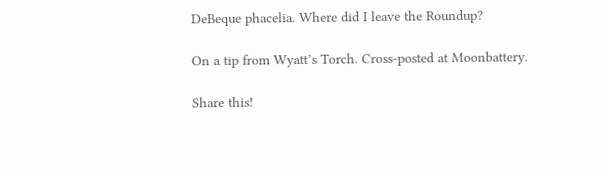DeBeque phacelia. Where did I leave the Roundup?

On a tip from Wyatt’s Torch. Cross-posted at Moonbattery.

Share this!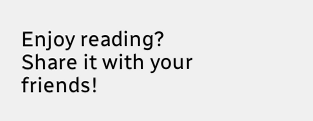Enjoy reading? Share it with your friends!